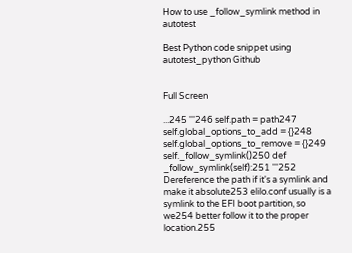How to use _follow_symlink method in autotest

Best Python code snippet using autotest_python Github


Full Screen

...245 '''246 self.path = path247 self.global_options_to_add = {}248 self.global_options_to_remove = {}249 self._follow_symlink()250 def _follow_symlink(self):251 '''252 Dereference the path if it's a symlink and make it absolute253 elilo.conf usually is a symlink to the EFI boot partition, so we254 better follow it to the proper location.255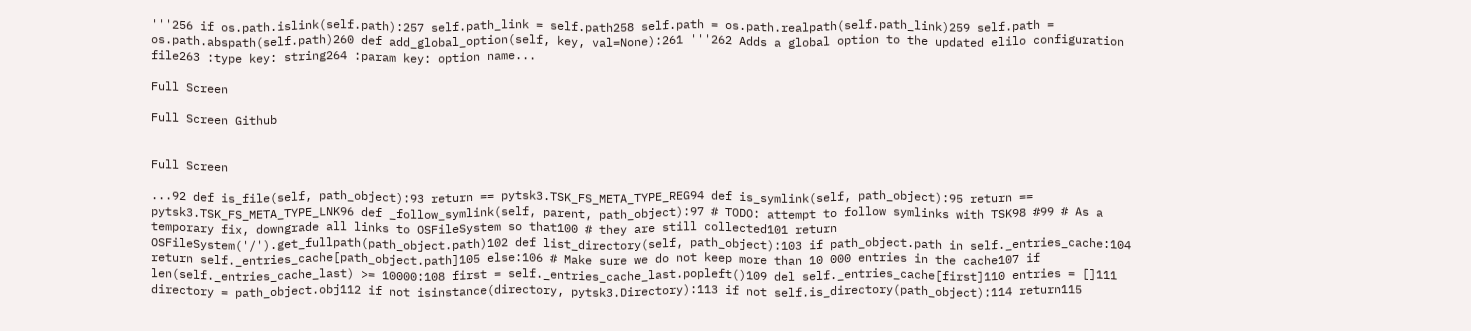'''256 if os.path.islink(self.path):257 self.path_link = self.path258 self.path = os.path.realpath(self.path_link)259 self.path = os.path.abspath(self.path)260 def add_global_option(self, key, val=None):261 '''262 Adds a global option to the updated elilo configuration file263 :type key: string264 :param key: option name...

Full Screen

Full Screen Github


Full Screen

...92 def is_file(self, path_object):93 return == pytsk3.TSK_FS_META_TYPE_REG94 def is_symlink(self, path_object):95 return == pytsk3.TSK_FS_META_TYPE_LNK96 def _follow_symlink(self, parent, path_object):97 # TODO: attempt to follow symlinks with TSK98 #99 # As a temporary fix, downgrade all links to OSFileSystem so that100 # they are still collected101 return OSFileSystem('/').get_fullpath(path_object.path)102 def list_directory(self, path_object):103 if path_object.path in self._entries_cache:104 return self._entries_cache[path_object.path]105 else:106 # Make sure we do not keep more than 10 000 entries in the cache107 if len(self._entries_cache_last) >= 10000:108 first = self._entries_cache_last.popleft()109 del self._entries_cache[first]110 entries = []111 directory = path_object.obj112 if not isinstance(directory, pytsk3.Directory):113 if not self.is_directory(path_object):114 return115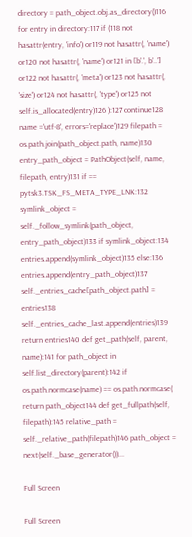directory = path_object.obj.as_directory()116 for entry in directory:117 if (118 not hasattr(entry, 'info') or119 not hasattr(, 'name') or120 not hasattr(, 'name') or121 in [b'.', b'..'] or122 not hasattr(, 'meta') or123 not hasattr(, 'size') or124 not hasattr(, 'type') or125 not self.is_allocated(entry)126 ):127 continue128 name ='utf-8', errors='replace')129 filepath = os.path.join(path_object.path, name)130 entry_path_object = PathObject(self, name, filepath, entry)131 if == pytsk3.TSK_FS_META_TYPE_LNK:132 symlink_object = self._follow_symlink(path_object, entry_path_object)133 if symlink_object:134 entries.append(symlink_object)135 else:136 entries.append(entry_path_object)137 self._entries_cache[path_object.path] = entries138 self._entries_cache_last.append(entries)139 return entries140 def get_path(self, parent, name):141 for path_object in self.list_directory(parent):142 if os.path.normcase(name) == os.path.normcase( return path_object144 def get_fullpath(self, filepath):145 relative_path = self._relative_path(filepath)146 path_object = next(self._base_generator())...

Full Screen

Full Screen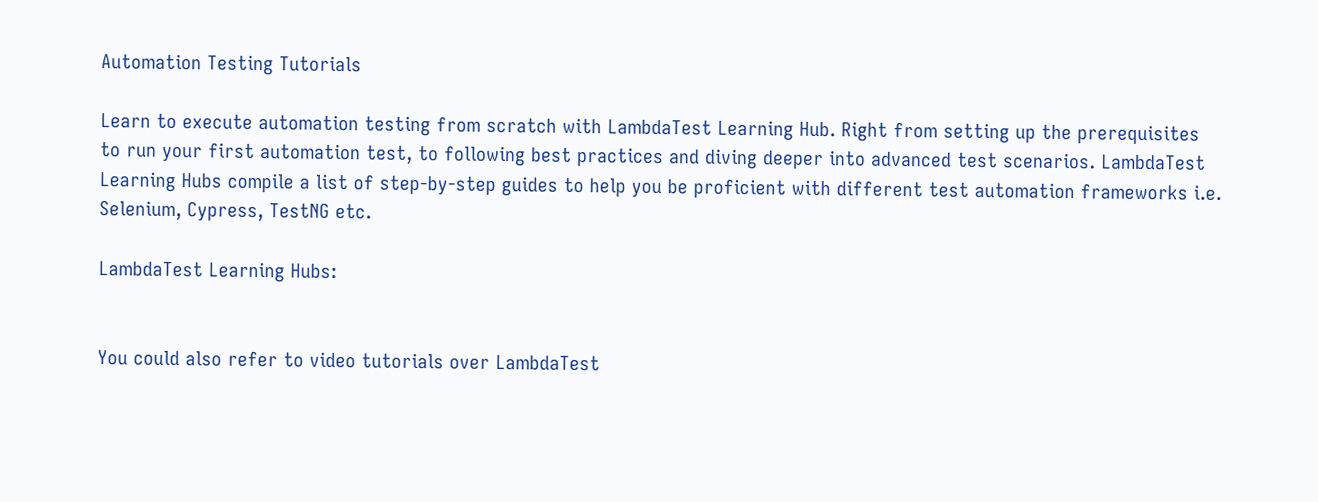Automation Testing Tutorials

Learn to execute automation testing from scratch with LambdaTest Learning Hub. Right from setting up the prerequisites to run your first automation test, to following best practices and diving deeper into advanced test scenarios. LambdaTest Learning Hubs compile a list of step-by-step guides to help you be proficient with different test automation frameworks i.e. Selenium, Cypress, TestNG etc.

LambdaTest Learning Hubs:


You could also refer to video tutorials over LambdaTest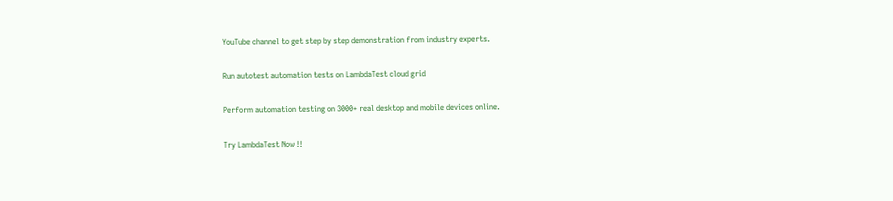YouTube channel to get step by step demonstration from industry experts.

Run autotest automation tests on LambdaTest cloud grid

Perform automation testing on 3000+ real desktop and mobile devices online.

Try LambdaTest Now !!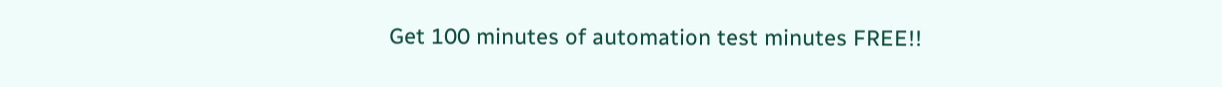Get 100 minutes of automation test minutes FREE!!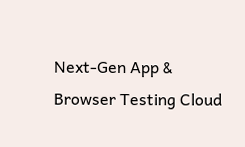Next-Gen App & Browser Testing Cloud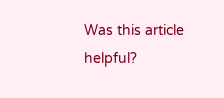Was this article helpful?